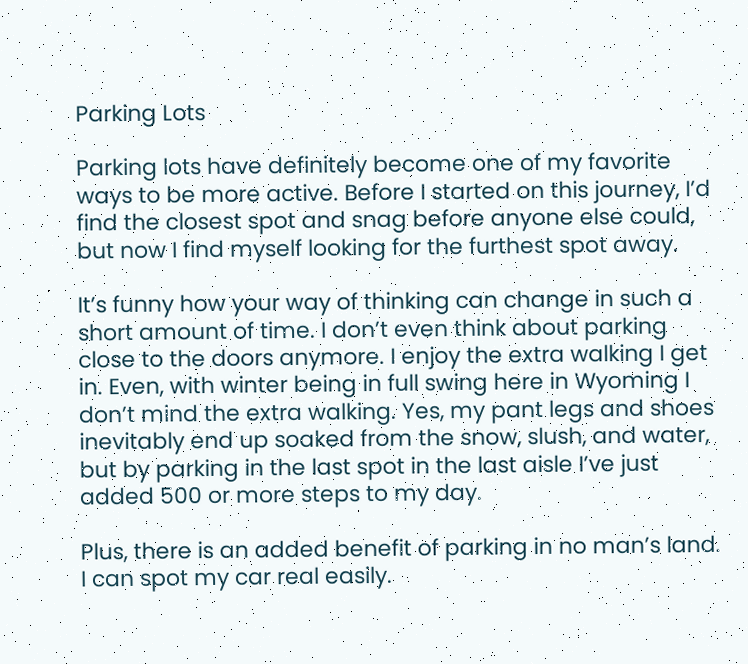Parking Lots

Parking lots have definitely become one of my favorite ways to be more active. Before I started on this journey, I’d find the closest spot and snag before anyone else could, but now I find myself looking for the furthest spot away.

It’s funny how your way of thinking can change in such a short amount of time. I don’t even think about parking close to the doors anymore. I enjoy the extra walking I get in. Even, with winter being in full swing here in Wyoming I don’t mind the extra walking. Yes, my pant legs and shoes inevitably end up soaked from the snow, slush, and water, but by parking in the last spot in the last aisle I’ve just added 500 or more steps to my day.

Plus, there is an added benefit of parking in no man’s land. I can spot my car real easily.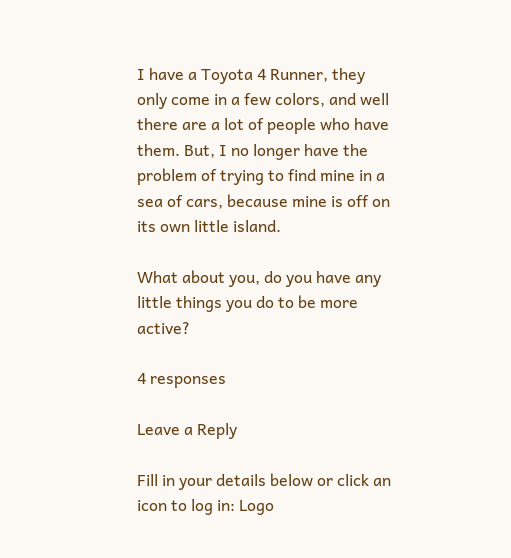I have a Toyota 4 Runner, they only come in a few colors, and well there are a lot of people who have them. But, I no longer have the problem of trying to find mine in a sea of cars, because mine is off on its own little island.

What about you, do you have any little things you do to be more active?

4 responses

Leave a Reply

Fill in your details below or click an icon to log in: Logo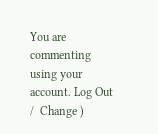You are commenting using your account. Log Out /  Change )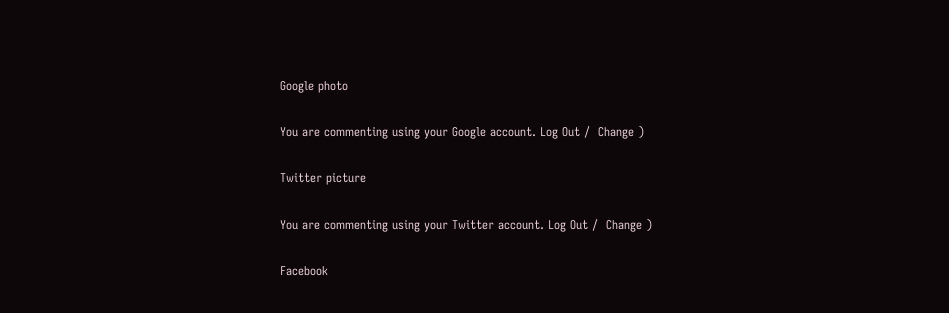Google photo

You are commenting using your Google account. Log Out /  Change )

Twitter picture

You are commenting using your Twitter account. Log Out /  Change )

Facebook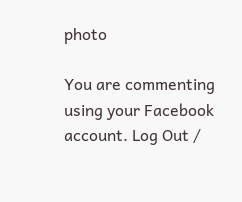photo

You are commenting using your Facebook account. Log Out /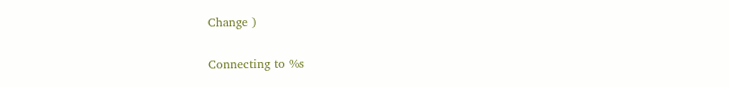Change )

Connecting to %s